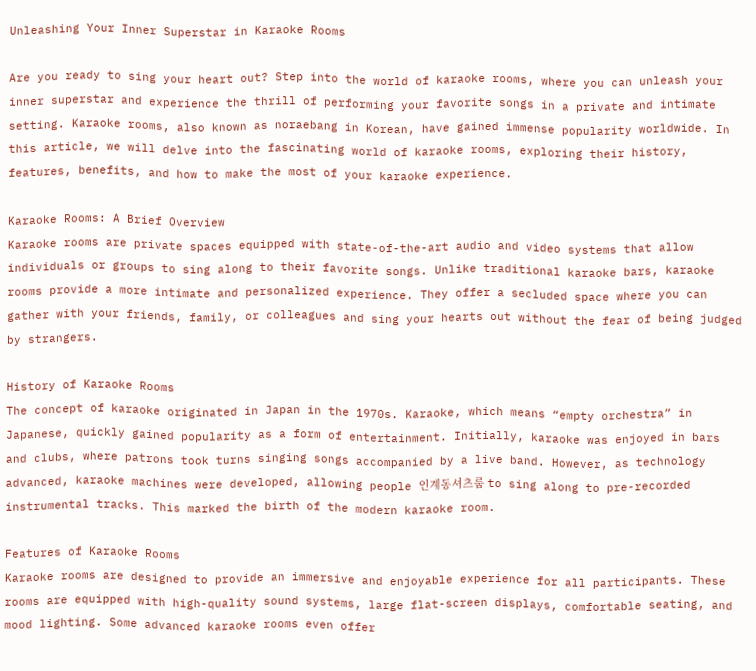Unleashing Your Inner Superstar in Karaoke Rooms

Are you ready to sing your heart out? Step into the world of karaoke rooms, where you can unleash your inner superstar and experience the thrill of performing your favorite songs in a private and intimate setting. Karaoke rooms, also known as noraebang in Korean, have gained immense popularity worldwide. In this article, we will delve into the fascinating world of karaoke rooms, exploring their history, features, benefits, and how to make the most of your karaoke experience.

Karaoke Rooms: A Brief Overview
Karaoke rooms are private spaces equipped with state-of-the-art audio and video systems that allow individuals or groups to sing along to their favorite songs. Unlike traditional karaoke bars, karaoke rooms provide a more intimate and personalized experience. They offer a secluded space where you can gather with your friends, family, or colleagues and sing your hearts out without the fear of being judged by strangers.

History of Karaoke Rooms
The concept of karaoke originated in Japan in the 1970s. Karaoke, which means “empty orchestra” in Japanese, quickly gained popularity as a form of entertainment. Initially, karaoke was enjoyed in bars and clubs, where patrons took turns singing songs accompanied by a live band. However, as technology advanced, karaoke machines were developed, allowing people 인계동셔츠룸 to sing along to pre-recorded instrumental tracks. This marked the birth of the modern karaoke room.

Features of Karaoke Rooms
Karaoke rooms are designed to provide an immersive and enjoyable experience for all participants. These rooms are equipped with high-quality sound systems, large flat-screen displays, comfortable seating, and mood lighting. Some advanced karaoke rooms even offer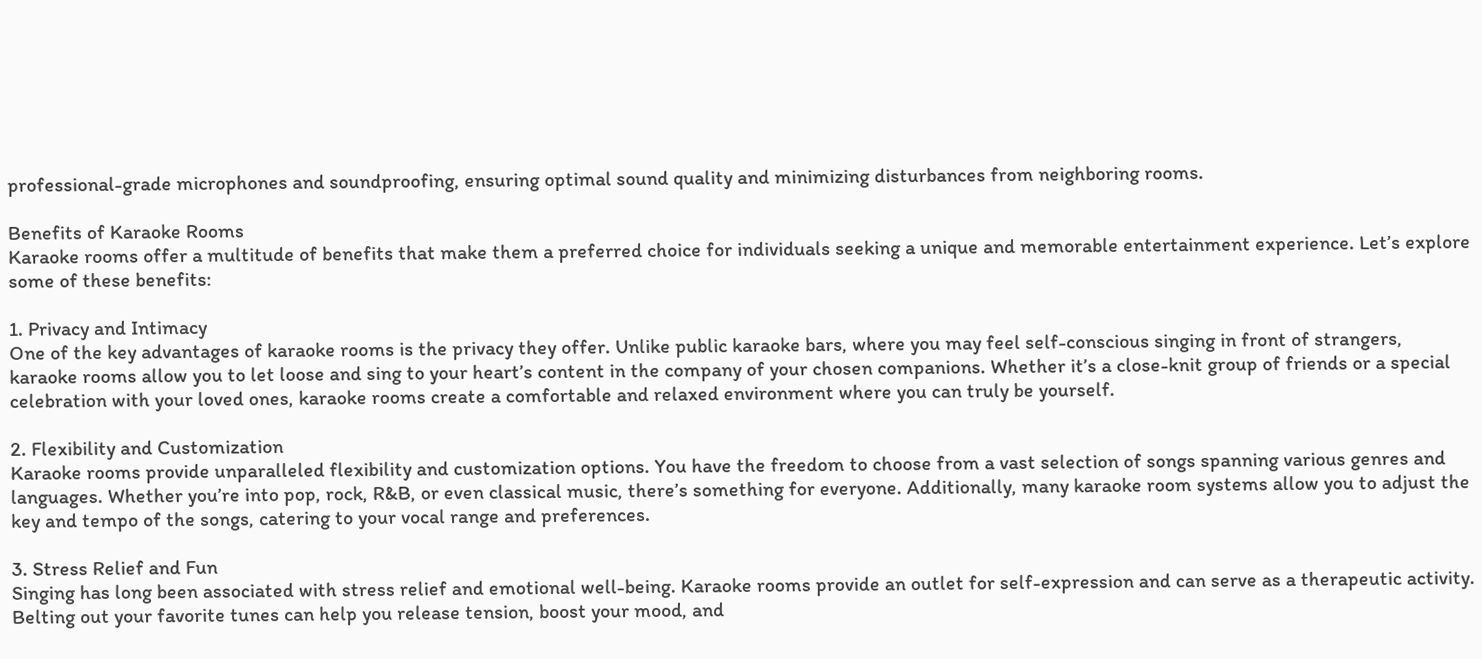professional-grade microphones and soundproofing, ensuring optimal sound quality and minimizing disturbances from neighboring rooms.

Benefits of Karaoke Rooms
Karaoke rooms offer a multitude of benefits that make them a preferred choice for individuals seeking a unique and memorable entertainment experience. Let’s explore some of these benefits:

1. Privacy and Intimacy
One of the key advantages of karaoke rooms is the privacy they offer. Unlike public karaoke bars, where you may feel self-conscious singing in front of strangers, karaoke rooms allow you to let loose and sing to your heart’s content in the company of your chosen companions. Whether it’s a close-knit group of friends or a special celebration with your loved ones, karaoke rooms create a comfortable and relaxed environment where you can truly be yourself.

2. Flexibility and Customization
Karaoke rooms provide unparalleled flexibility and customization options. You have the freedom to choose from a vast selection of songs spanning various genres and languages. Whether you’re into pop, rock, R&B, or even classical music, there’s something for everyone. Additionally, many karaoke room systems allow you to adjust the key and tempo of the songs, catering to your vocal range and preferences.

3. Stress Relief and Fun
Singing has long been associated with stress relief and emotional well-being. Karaoke rooms provide an outlet for self-expression and can serve as a therapeutic activity. Belting out your favorite tunes can help you release tension, boost your mood, and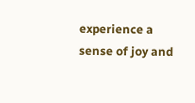experience a sense of joy and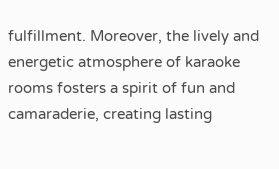fulfillment. Moreover, the lively and energetic atmosphere of karaoke rooms fosters a spirit of fun and camaraderie, creating lasting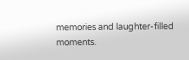memories and laughter-filled moments.